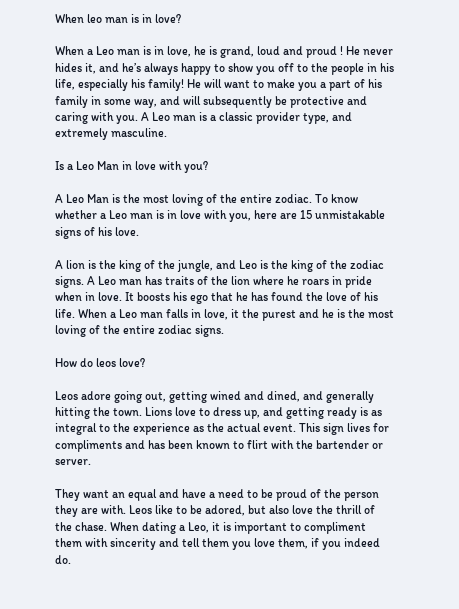When leo man is in love?

When a Leo man is in love, he is grand, loud and proud ! He never hides it, and he’s always happy to show you off to the people in his life, especially his family! He will want to make you a part of his family in some way, and will subsequently be protective and caring with you. A Leo man is a classic provider type, and extremely masculine.

Is a Leo Man in love with you?

A Leo Man is the most loving of the entire zodiac. To know whether a Leo man is in love with you, here are 15 unmistakable signs of his love.

A lion is the king of the jungle, and Leo is the king of the zodiac signs. A Leo man has traits of the lion where he roars in pride when in love. It boosts his ego that he has found the love of his life. When a Leo man falls in love, it the purest and he is the most loving of the entire zodiac signs.

How do leos love?

Leos adore going out, getting wined and dined, and generally hitting the town. Lions love to dress up, and getting ready is as integral to the experience as the actual event. This sign lives for compliments and has been known to flirt with the bartender or server.

They want an equal and have a need to be proud of the person they are with. Leos like to be adored, but also love the thrill of the chase. When dating a Leo, it is important to compliment them with sincerity and tell them you love them, if you indeed do.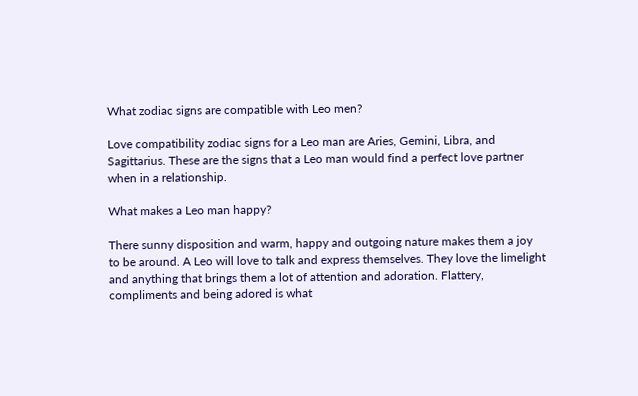What zodiac signs are compatible with Leo men?

Love compatibility zodiac signs for a Leo man are Aries, Gemini, Libra, and Sagittarius. These are the signs that a Leo man would find a perfect love partner when in a relationship.

What makes a Leo man happy?

There sunny disposition and warm, happy and outgoing nature makes them a joy to be around. A Leo will love to talk and express themselves. They love the limelight and anything that brings them a lot of attention and adoration. Flattery, compliments and being adored is what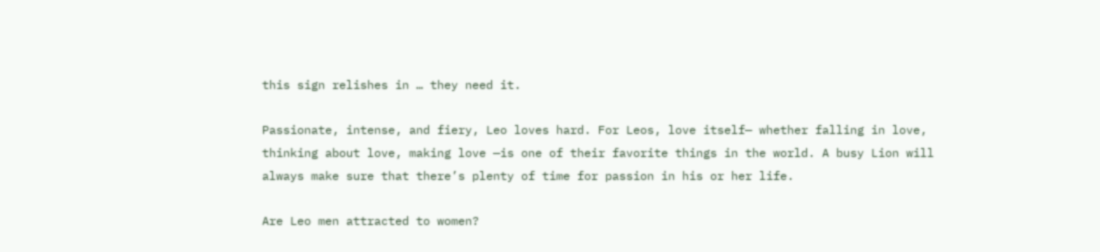this sign relishes in … they need it.

Passionate, intense, and fiery, Leo loves hard. For Leos, love itself— whether falling in love, thinking about love, making love —is one of their favorite things in the world. A busy Lion will always make sure that there’s plenty of time for passion in his or her life.

Are Leo men attracted to women?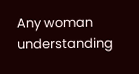Any woman understanding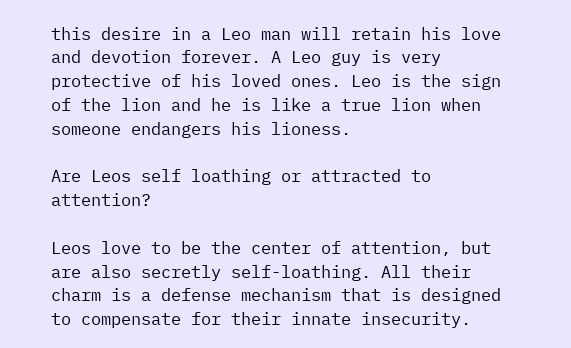this desire in a Leo man will retain his love and devotion forever. A Leo guy is very protective of his loved ones. Leo is the sign of the lion and he is like a true lion when someone endangers his lioness.

Are Leos self loathing or attracted to attention?

Leos love to be the center of attention, but are also secretly self-loathing. All their charm is a defense mechanism that is designed to compensate for their innate insecurity.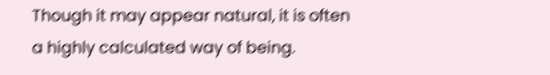Though it may appear natural, it is often a highly calculated way of being.